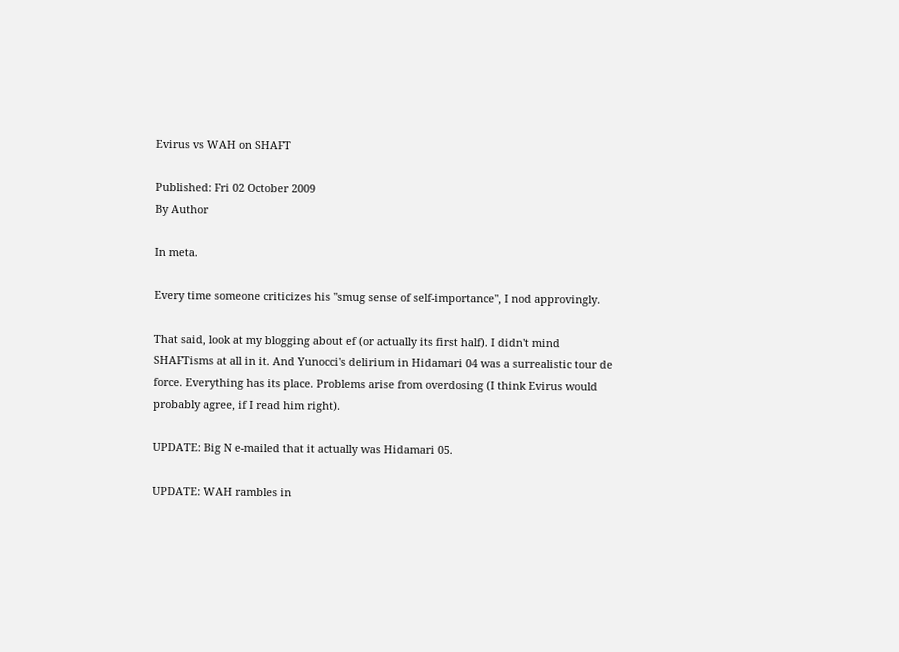Evirus vs WAH on SHAFT

Published: Fri 02 October 2009
By Author

In meta.

Every time someone criticizes his "smug sense of self-importance", I nod approvingly.

That said, look at my blogging about ef (or actually its first half). I didn't mind SHAFTisms at all in it. And Yunocci's delirium in Hidamari 04 was a surrealistic tour de force. Everything has its place. Problems arise from overdosing (I think Evirus would probably agree, if I read him right).

UPDATE: Big N e-mailed that it actually was Hidamari 05.

UPDATE: WAH rambles in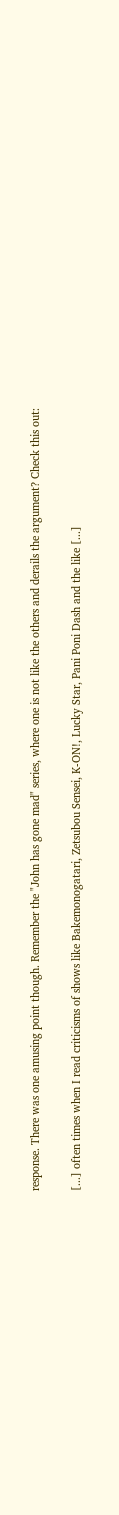response. There was one amusing point though. Remember the "John has gone mad" series, where one is not like the others and derails the argument? Check this out:

[...] often times when I read criticisms of shows like Bakemonogatari, Zetsubou Sensei, K-ON!, Lucky Star, Pani Poni Dash and the like [...]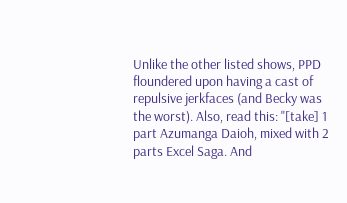Unlike the other listed shows, PPD floundered upon having a cast of repulsive jerkfaces (and Becky was the worst). Also, read this: "[take] 1 part Azumanga Daioh, mixed with 2 parts Excel Saga. And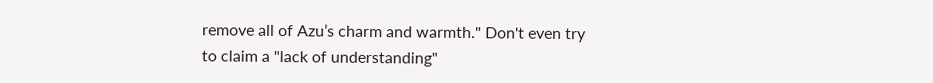remove all of Azu’s charm and warmth." Don't even try to claim a "lack of understanding"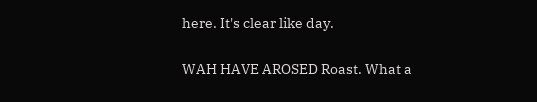here. It's clear like day.

WAH HAVE AROSED Roast. What a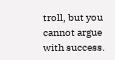troll, but you cannot argue with success.